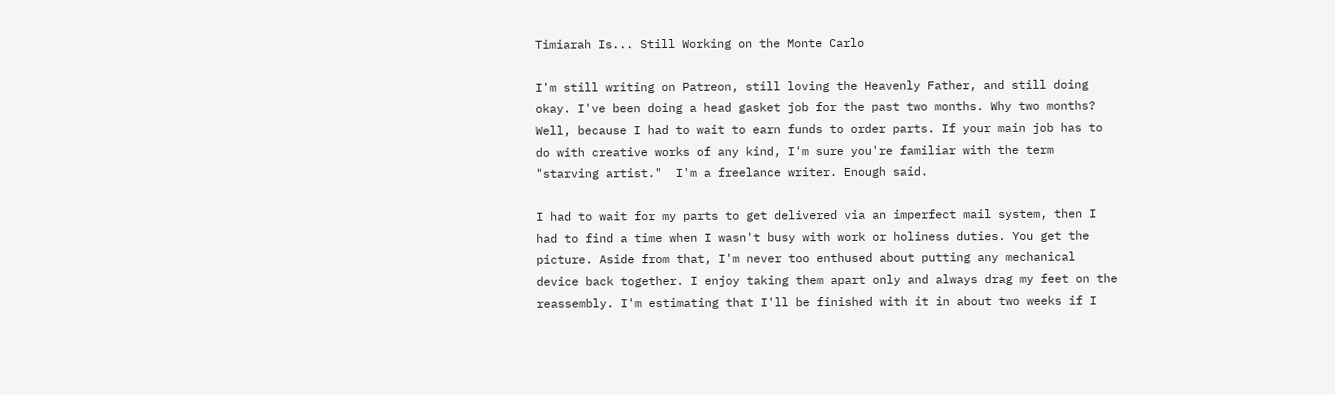Timiarah Is... Still Working on the Monte Carlo

I'm still writing on Patreon, still loving the Heavenly Father, and still doing okay. I've been doing a head gasket job for the past two months. Why two months? Well, because I had to wait to earn funds to order parts. If your main job has to do with creative works of any kind, I'm sure you're familiar with the term "starving artist."  I'm a freelance writer. Enough said.

I had to wait for my parts to get delivered via an imperfect mail system, then I had to find a time when I wasn't busy with work or holiness duties. You get the picture. Aside from that, I'm never too enthused about putting any mechanical device back together. I enjoy taking them apart only and always drag my feet on the reassembly. I'm estimating that I'll be finished with it in about two weeks if I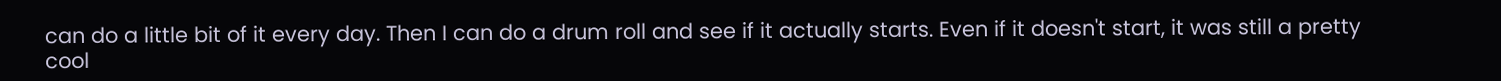can do a little bit of it every day. Then I can do a drum roll and see if it actually starts. Even if it doesn't start, it was still a pretty cool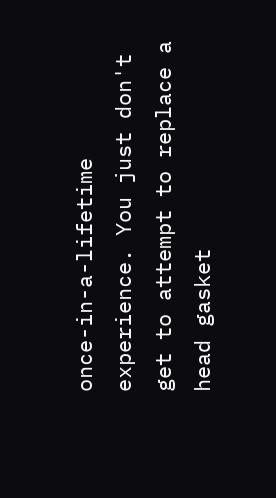once-in-a-lifetime experience. You just don't get to attempt to replace a head gasket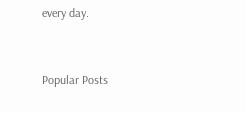every day.


Popular Posts